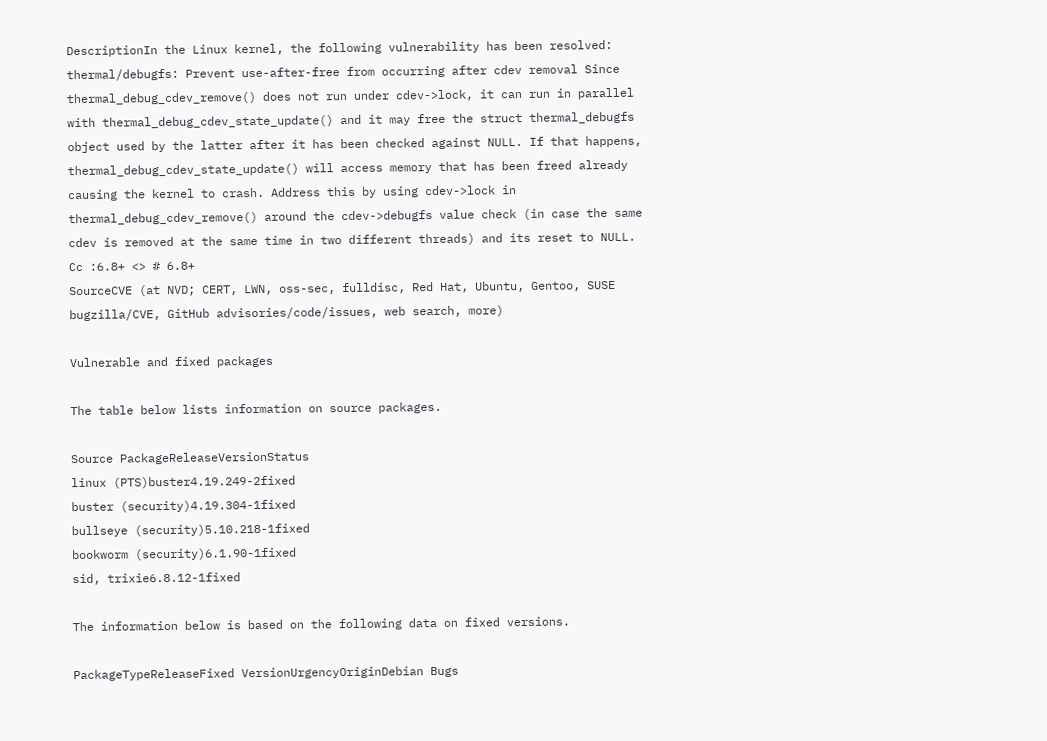DescriptionIn the Linux kernel, the following vulnerability has been resolved: thermal/debugfs: Prevent use-after-free from occurring after cdev removal Since thermal_debug_cdev_remove() does not run under cdev->lock, it can run in parallel with thermal_debug_cdev_state_update() and it may free the struct thermal_debugfs object used by the latter after it has been checked against NULL. If that happens, thermal_debug_cdev_state_update() will access memory that has been freed already causing the kernel to crash. Address this by using cdev->lock in thermal_debug_cdev_remove() around the cdev->debugfs value check (in case the same cdev is removed at the same time in two different threads) and its reset to NULL. Cc :6.8+ <> # 6.8+
SourceCVE (at NVD; CERT, LWN, oss-sec, fulldisc, Red Hat, Ubuntu, Gentoo, SUSE bugzilla/CVE, GitHub advisories/code/issues, web search, more)

Vulnerable and fixed packages

The table below lists information on source packages.

Source PackageReleaseVersionStatus
linux (PTS)buster4.19.249-2fixed
buster (security)4.19.304-1fixed
bullseye (security)5.10.218-1fixed
bookworm (security)6.1.90-1fixed
sid, trixie6.8.12-1fixed

The information below is based on the following data on fixed versions.

PackageTypeReleaseFixed VersionUrgencyOriginDebian Bugs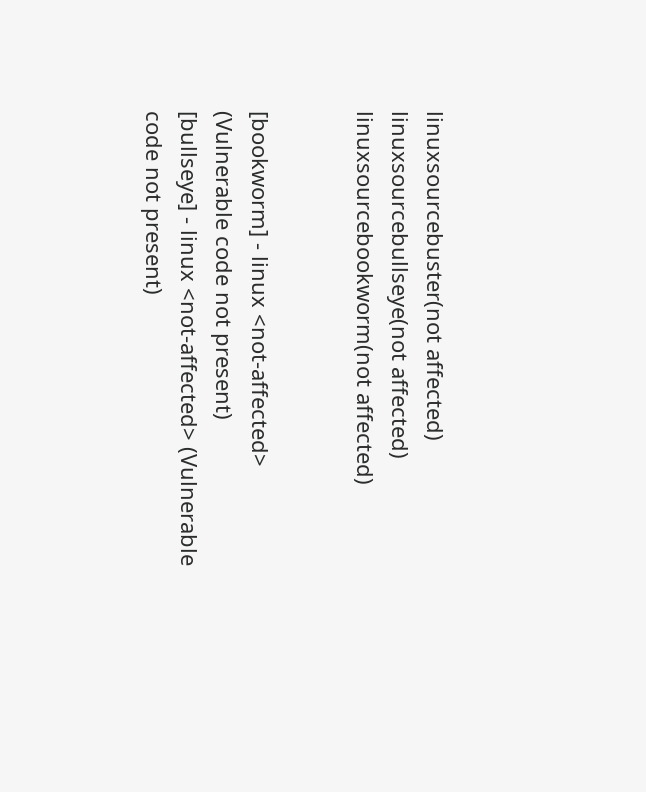linuxsourcebuster(not affected)
linuxsourcebullseye(not affected)
linuxsourcebookworm(not affected)


[bookworm] - linux <not-affected> (Vulnerable code not present)
[bullseye] - linux <not-affected> (Vulnerable code not present)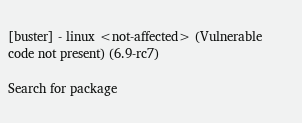[buster] - linux <not-affected> (Vulnerable code not present) (6.9-rc7)

Search for package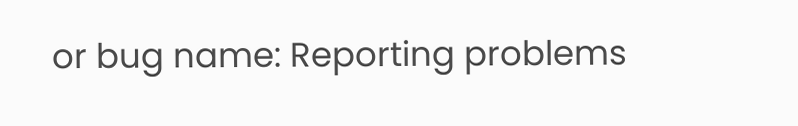or bug name: Reporting problems